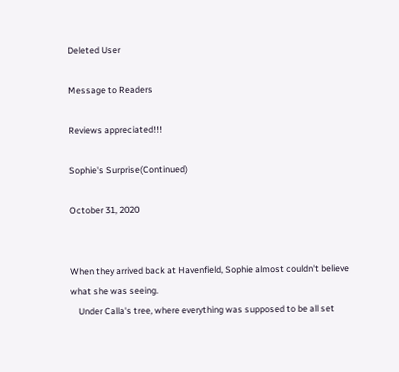Deleted User

Message to Readers

Reviews appreciated!!!

Sophie's Surprise(Continued)

October 31, 2020


When they arrived back at Havenfield, Sophie almost couldn't believe what she was seeing.
    Under Calla's tree, where everything was supposed to be all set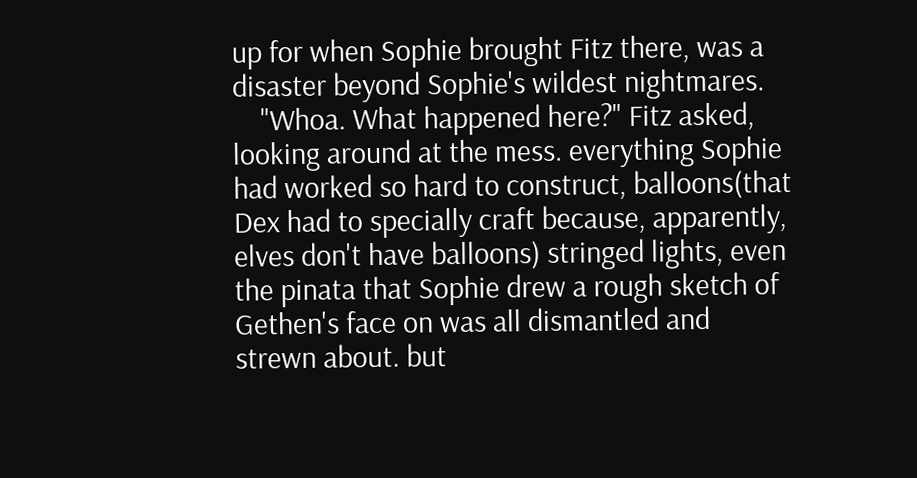up for when Sophie brought Fitz there, was a disaster beyond Sophie's wildest nightmares.
    "Whoa. What happened here?" Fitz asked, looking around at the mess. everything Sophie had worked so hard to construct, balloons(that Dex had to specially craft because, apparently, elves don't have balloons) stringed lights, even the pinata that Sophie drew a rough sketch of Gethen's face on was all dismantled and strewn about. but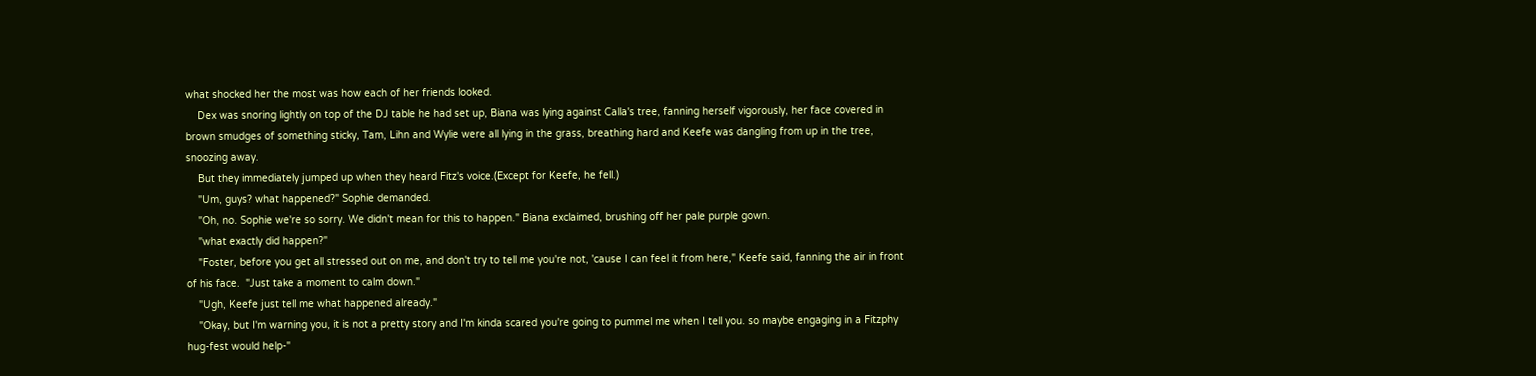what shocked her the most was how each of her friends looked.
    Dex was snoring lightly on top of the DJ table he had set up, Biana was lying against Calla's tree, fanning herself vigorously, her face covered in brown smudges of something sticky, Tam, Lihn and Wylie were all lying in the grass, breathing hard and Keefe was dangling from up in the tree, snoozing away.
    But they immediately jumped up when they heard Fitz's voice.(Except for Keefe, he fell.)
    "Um, guys? what happened?" Sophie demanded.
    "Oh, no. Sophie we're so sorry. We didn't mean for this to happen." Biana exclaimed, brushing off her pale purple gown.
    "what exactly did happen?"
    "Foster, before you get all stressed out on me, and don't try to tell me you're not, 'cause I can feel it from here," Keefe said, fanning the air in front of his face.  "Just take a moment to calm down."
    "Ugh, Keefe just tell me what happened already."
    "Okay, but I'm warning you, it is not a pretty story and I'm kinda scared you're going to pummel me when I tell you. so maybe engaging in a Fitzphy hug-fest would help-"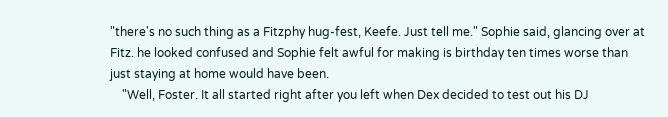"there's no such thing as a Fitzphy hug-fest, Keefe. Just tell me." Sophie said, glancing over at Fitz. he looked confused and Sophie felt awful for making is birthday ten times worse than just staying at home would have been.
    "Well, Foster. It all started right after you left when Dex decided to test out his DJ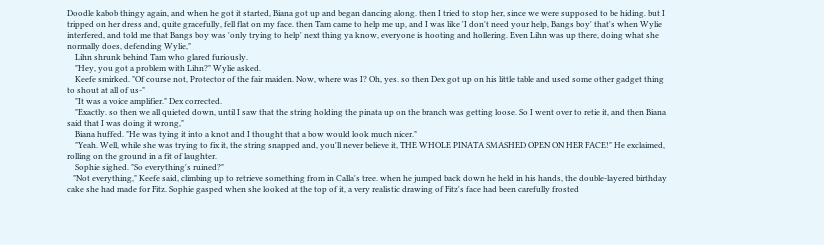Doodle kabob thingy again, and when he got it started, Biana got up and began dancing along. then I tried to stop her, since we were supposed to be hiding. but I tripped on her dress and, quite gracefully, fell flat on my face. then Tam came to help me up, and I was like 'I don't need your help, Bangs boy' that's when Wylie interfered, and told me that Bangs boy was 'only trying to help' next thing ya know, everyone is hooting and hollering. Even Lihn was up there, doing what she normally does, defending Wylie,"
    Lihn shrunk behind Tam who glared furiously.
    "Hey, you got a problem with Lihn?" Wylie asked.
    Keefe smirked. "Of course not, Protector of the fair maiden. Now, where was I? Oh, yes. so then Dex got up on his little table and used some other gadget thing to shout at all of us-"
    "It was a voice amplifier." Dex corrected.
    "Exactly. so then we all quieted down, until I saw that the string holding the pinata up on the branch was getting loose. So I went over to retie it, and then Biana said that I was doing it wrong,"
    Biana huffed. "He was tying it into a knot and I thought that a bow would look much nicer."
    "Yeah. Well, while she was trying to fix it, the string snapped and, you'll never believe it, THE WHOLE PINATA SMASHED OPEN ON HER FACE!" He exclaimed, rolling on the ground in a fit of laughter.
    Sophie sighed. "So everything's ruined?"
   "Not everything," Keefe said, climbing up to retrieve something from in Calla's tree. when he jumped back down he held in his hands, the double-layered birthday cake she had made for Fitz. Sophie gasped when she looked at the top of it, a very realistic drawing of Fitz's face had been carefully frosted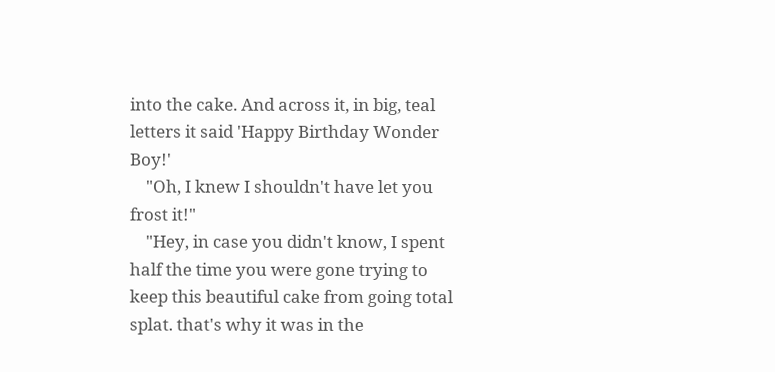into the cake. And across it, in big, teal letters it said 'Happy Birthday Wonder Boy!'
    "Oh, I knew I shouldn't have let you frost it!"
    "Hey, in case you didn't know, I spent half the time you were gone trying to keep this beautiful cake from going total splat. that's why it was in the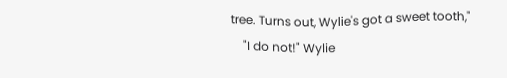tree. Turns out, Wylie's got a sweet tooth,"
    "I do not!" Wylie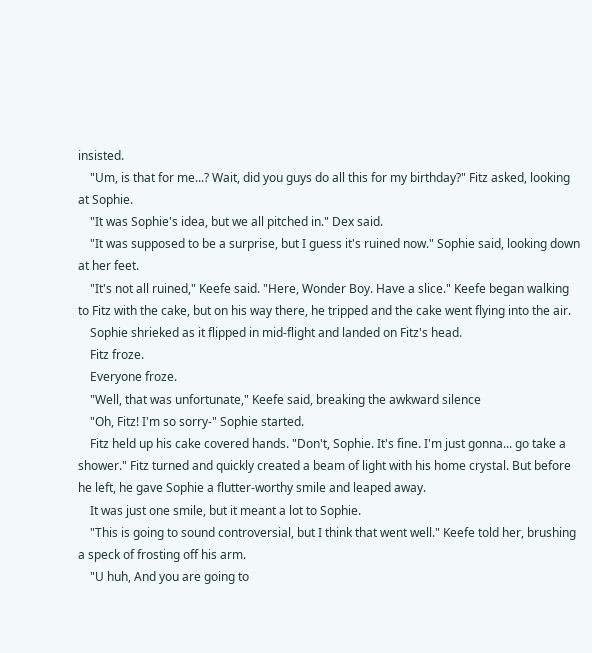insisted.
    "Um, is that for me...? Wait, did you guys do all this for my birthday?" Fitz asked, looking at Sophie.
    "It was Sophie's idea, but we all pitched in." Dex said.
    "It was supposed to be a surprise, but I guess it's ruined now." Sophie said, looking down at her feet.
    "It's not all ruined," Keefe said. "Here, Wonder Boy. Have a slice." Keefe began walking to Fitz with the cake, but on his way there, he tripped and the cake went flying into the air.
    Sophie shrieked as it flipped in mid-flight and landed on Fitz's head.
    Fitz froze.
    Everyone froze.
    "Well, that was unfortunate," Keefe said, breaking the awkward silence
    "Oh, Fitz! I'm so sorry-" Sophie started.
    Fitz held up his cake covered hands. "Don't, Sophie. It's fine. I'm just gonna... go take a shower." Fitz turned and quickly created a beam of light with his home crystal. But before he left, he gave Sophie a flutter-worthy smile and leaped away.
    It was just one smile, but it meant a lot to Sophie.
    "This is going to sound controversial, but I think that went well." Keefe told her, brushing a speck of frosting off his arm.
    "U huh, And you are going to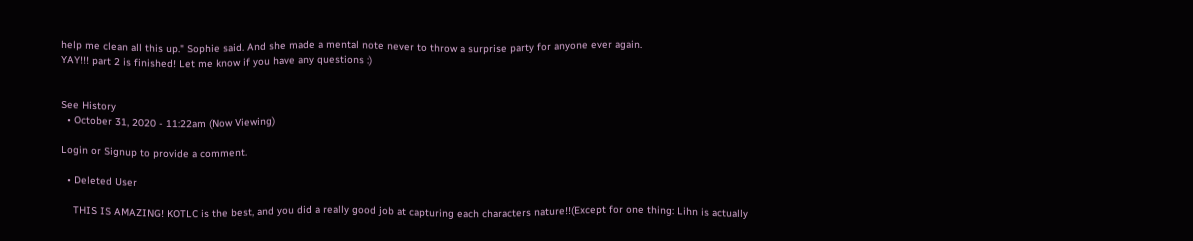help me clean all this up." Sophie said. And she made a mental note never to throw a surprise party for anyone ever again.
YAY!!! part 2 is finished! Let me know if you have any questions :)


See History
  • October 31, 2020 - 11:22am (Now Viewing)

Login or Signup to provide a comment.

  • Deleted User

    THIS IS AMAZING! KOTLC is the best, and you did a really good job at capturing each characters nature!!(Except for one thing: Lihn is actually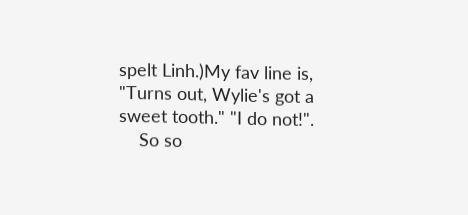spelt Linh.)My fav line is, "Turns out, Wylie's got a sweet tooth." "I do not!".
    So so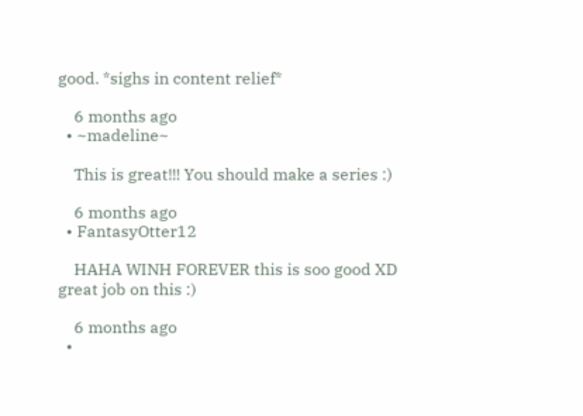good. *sighs in content relief*

    6 months ago
  • ~madeline~

    This is great!!! You should make a series :)

    6 months ago
  • FantasyOtter12

    HAHA WINH FOREVER this is soo good XD great job on this :)

    6 months ago
  •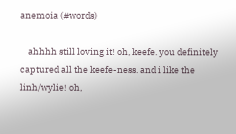anemoia (#words)

    ahhhh still loving it! oh, keefe. you definitely captured all the keefe-ness. and i like the linh/wylie! oh,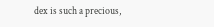dex is such a precious,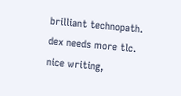brilliant technopath. dex needs more tlc. nice writing,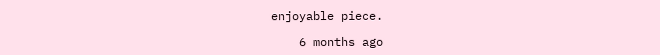enjoyable piece.

    6 months ago